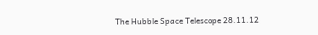The Hubble Space Telescope 28.11.12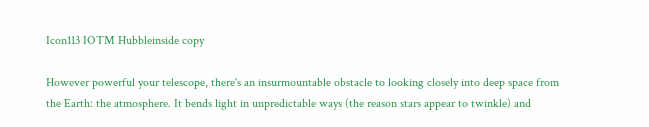Icon113 IOTM Hubbleinside copy

However powerful your telescope, there's an insurmountable obstacle to looking closely into deep space from the Earth: the atmosphere. It bends light in unpredictable ways (the reason stars appear to twinkle) and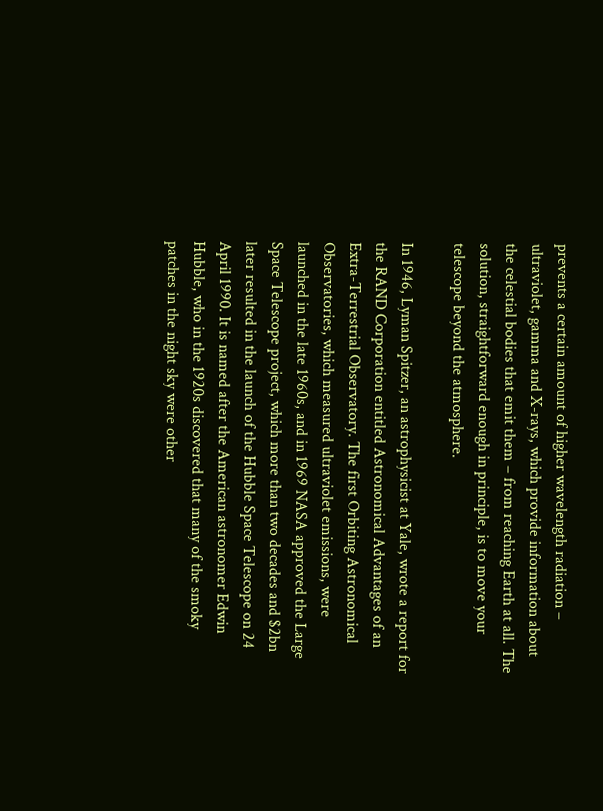prevents a certain amount of higher wavelength radiation – ultraviolet, gamma and X-rays, which provide information about the celestial bodies that emit them – from reaching Earth at all. The solution, straightforward enough in principle, is to move your telescope beyond the atmosphere.

In 1946, Lyman Spitzer, an astrophysicist at Yale, wrote a report for the RAND Corporation entitled Astronomical Advantages of an Extra-Terrestrial Observatory. The first Orbiting Astronomical Observatories, which measured ultraviolet emissions, were launched in the late 1960s, and in 1969 NASA approved the Large Space Telescope project, which more than two decades and $2bn later resulted in the launch of the Hubble Space Telescope on 24 April 1990. It is named after the American astronomer Edwin Hubble, who in the 1920s discovered that many of the smoky patches in the night sky were other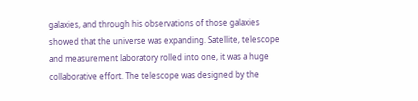galaxies, and through his observations of those galaxies showed that the universe was expanding. Satellite, telescope and measurement laboratory rolled into one, it was a huge collaborative effort. The telescope was designed by the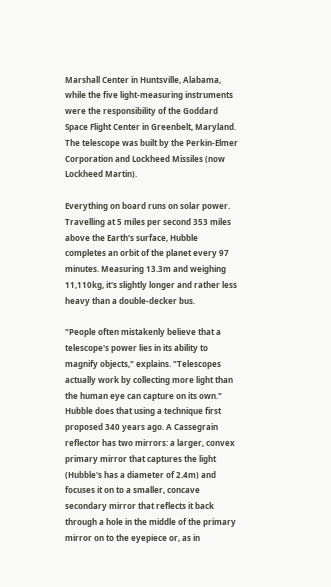Marshall Center in Huntsville, Alabama, while the five light-measuring instruments were the responsibility of the Goddard Space Flight Center in Greenbelt, Maryland. The telescope was built by the Perkin-Elmer Corporation and Lockheed Missiles (now Lockheed Martin).

Everything on board runs on solar power. Travelling at 5 miles per second 353 miles above the Earth's surface, Hubble completes an orbit of the planet every 97 minutes. Measuring 13.3m and weighing 11,110kg, it's slightly longer and rather less heavy than a double-decker bus.

"People often mistakenly believe that a telescope's power lies in its ability to magnify objects," explains. "Telescopes actually work by collecting more light than the human eye can capture on its own." Hubble does that using a technique first proposed 340 years ago. A Cassegrain reflector has two mirrors: a larger, convex primary mirror that captures the light (Hubble's has a diameter of 2.4m) and focuses it on to a smaller, concave secondary mirror that reflects it back through a hole in the middle of the primary mirror on to the eyepiece or, as in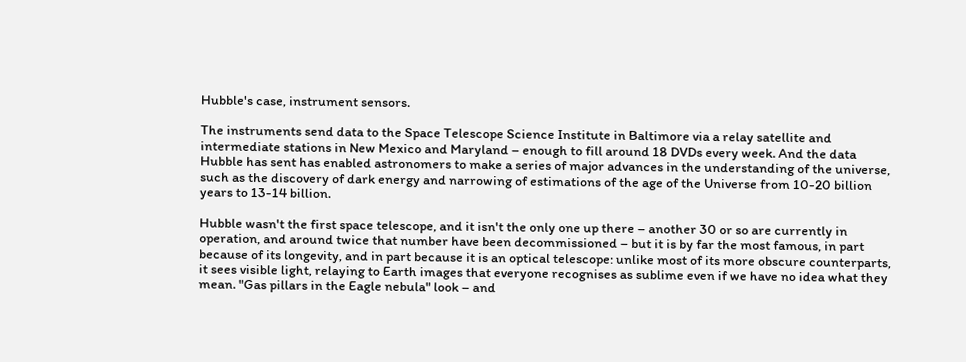Hubble's case, instrument sensors.

The instruments send data to the Space Telescope Science Institute in Baltimore via a relay satellite and intermediate stations in New Mexico and Maryland – enough to fill around 18 DVDs every week. And the data Hubble has sent has enabled astronomers to make a series of major advances in the understanding of the universe, such as the discovery of dark energy and narrowing of estimations of the age of the Universe from 10-20 billion years to 13-14 billion.

Hubble wasn't the first space telescope, and it isn't the only one up there – another 30 or so are currently in operation, and around twice that number have been decommissioned – but it is by far the most famous, in part because of its longevity, and in part because it is an optical telescope: unlike most of its more obscure counterparts, it sees visible light, relaying to Earth images that everyone recognises as sublime even if we have no idea what they mean. "Gas pillars in the Eagle nebula" look – and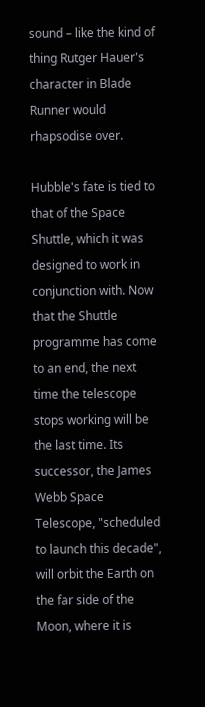sound – like the kind of thing Rutger Hauer's character in Blade Runner would rhapsodise over.

Hubble's fate is tied to that of the Space Shuttle, which it was designed to work in conjunction with. Now that the Shuttle programme has come to an end, the next time the telescope stops working will be the last time. Its successor, the James Webb Space Telescope, "scheduled to launch this decade", will orbit the Earth on the far side of the Moon, where it is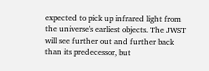expected to pick up infrared light from the universe's earliest objects. The JWST will see further out and further back than its predecessor, but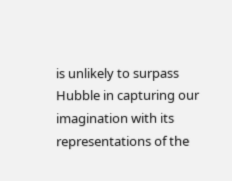is unlikely to surpass Hubble in capturing our imagination with its representations of the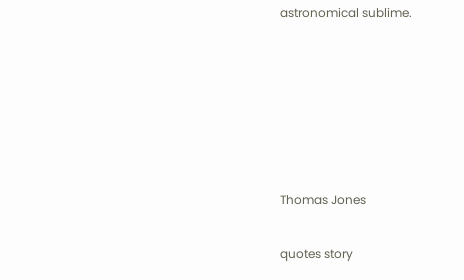astronomical sublime.






Thomas Jones

quotes story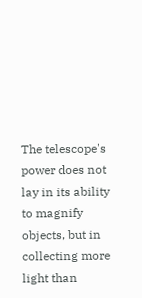The telescope's power does not lay in its ability to magnify objects, but in collecting more light than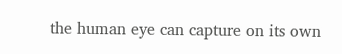the human eye can capture on its own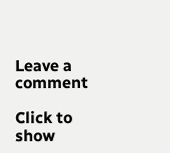Leave a comment

Click to show